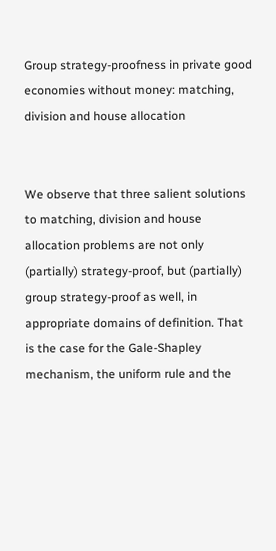Group strategy-proofness in private good economies without money: matching, division and house allocation


We observe that three salient solutions to matching, division and house allocation problems are not only (partially) strategy-proof, but (partially) group strategy-proof as well, in appropriate domains of definition. That is the case for the Gale-Shapley mechanism, the uniform rule and the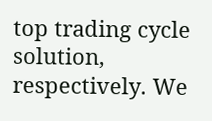top trading cycle solution, respectively. We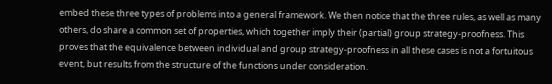embed these three types of problems into a general framework. We then notice that the three rules, as well as many others, do share a common set of properties, which together imply their (partial) group strategy-proofness. This proves that the equivalence between individual and group strategy-proofness in all these cases is not a fortuitous event, but results from the structure of the functions under consideration.